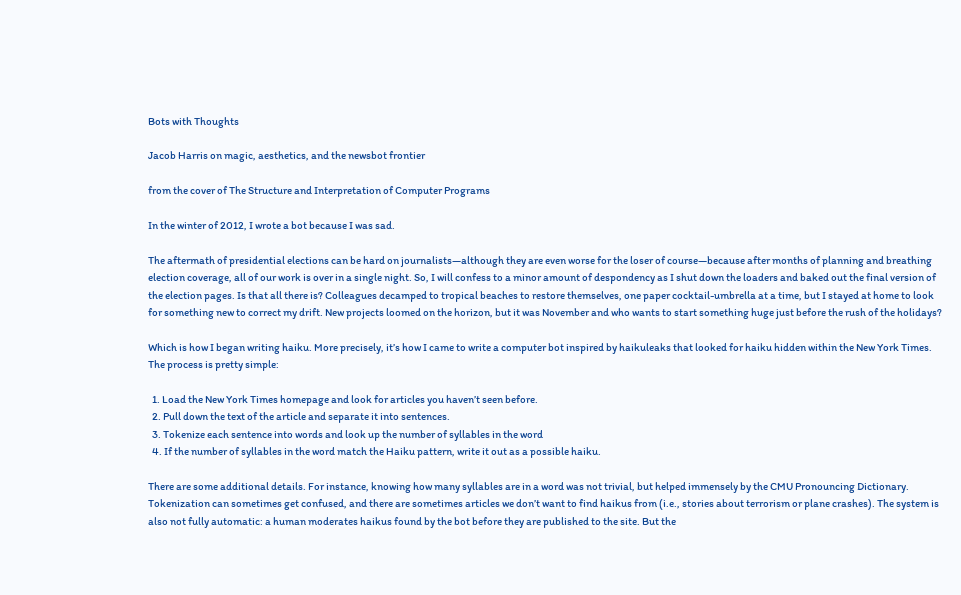Bots with Thoughts

Jacob Harris on magic, aesthetics, and the newsbot frontier

from the cover of The Structure and Interpretation of Computer Programs

In the winter of 2012, I wrote a bot because I was sad.

The aftermath of presidential elections can be hard on journalists—although they are even worse for the loser of course—because after months of planning and breathing election coverage, all of our work is over in a single night. So, I will confess to a minor amount of despondency as I shut down the loaders and baked out the final version of the election pages. Is that all there is? Colleagues decamped to tropical beaches to restore themselves, one paper cocktail-umbrella at a time, but I stayed at home to look for something new to correct my drift. New projects loomed on the horizon, but it was November and who wants to start something huge just before the rush of the holidays?

Which is how I began writing haiku. More precisely, it’s how I came to write a computer bot inspired by haikuleaks that looked for haiku hidden within the New York Times. The process is pretty simple:

  1. Load the New York Times homepage and look for articles you haven’t seen before.
  2. Pull down the text of the article and separate it into sentences.
  3. Tokenize each sentence into words and look up the number of syllables in the word
  4. If the number of syllables in the word match the Haiku pattern, write it out as a possible haiku.

There are some additional details. For instance, knowing how many syllables are in a word was not trivial, but helped immensely by the CMU Pronouncing Dictionary. Tokenization can sometimes get confused, and there are sometimes articles we don’t want to find haikus from (i.e., stories about terrorism or plane crashes). The system is also not fully automatic: a human moderates haikus found by the bot before they are published to the site. But the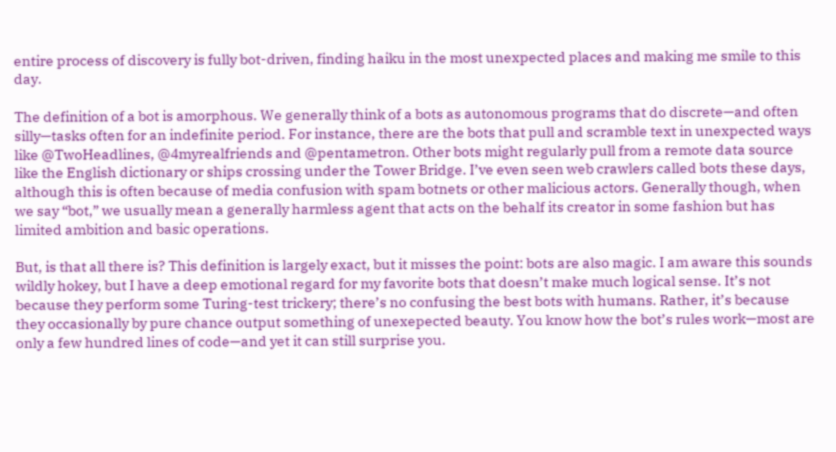entire process of discovery is fully bot-driven, finding haiku in the most unexpected places and making me smile to this day.

The definition of a bot is amorphous. We generally think of a bots as autonomous programs that do discrete—and often silly—tasks often for an indefinite period. For instance, there are the bots that pull and scramble text in unexpected ways like @TwoHeadlines, @4myrealfriends and @pentametron. Other bots might regularly pull from a remote data source like the English dictionary or ships crossing under the Tower Bridge. I’ve even seen web crawlers called bots these days, although this is often because of media confusion with spam botnets or other malicious actors. Generally though, when we say “bot,” we usually mean a generally harmless agent that acts on the behalf its creator in some fashion but has limited ambition and basic operations.

But, is that all there is? This definition is largely exact, but it misses the point: bots are also magic. I am aware this sounds wildly hokey, but I have a deep emotional regard for my favorite bots that doesn’t make much logical sense. It’s not because they perform some Turing-test trickery; there’s no confusing the best bots with humans. Rather, it’s because they occasionally by pure chance output something of unexepected beauty. You know how the bot’s rules work—most are only a few hundred lines of code—and yet it can still surprise you.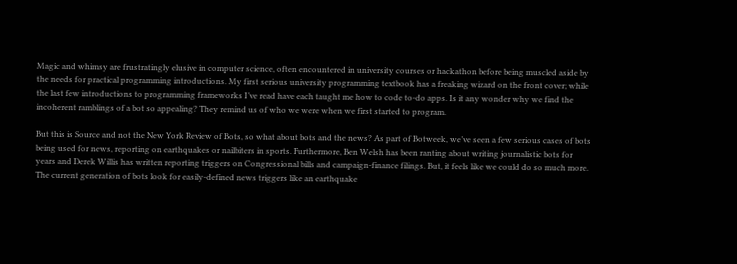Magic and whimsy are frustratingly elusive in computer science, often encountered in university courses or hackathon before being muscled aside by the needs for practical programming introductions. My first serious university programming textbook has a freaking wizard on the front cover; while the last few introductions to programming frameworks I’ve read have each taught me how to code to-do apps. Is it any wonder why we find the incoherent ramblings of a bot so appealing? They remind us of who we were when we first started to program.

But this is Source and not the New York Review of Bots, so what about bots and the news? As part of Botweek, we’ve seen a few serious cases of bots being used for news, reporting on earthquakes or nailbiters in sports. Furthermore, Ben Welsh has been ranting about writing journalistic bots for years and Derek Willis has written reporting triggers on Congressional bills and campaign-finance filings. But, it feels like we could do so much more. The current generation of bots look for easily-defined news triggers like an earthquake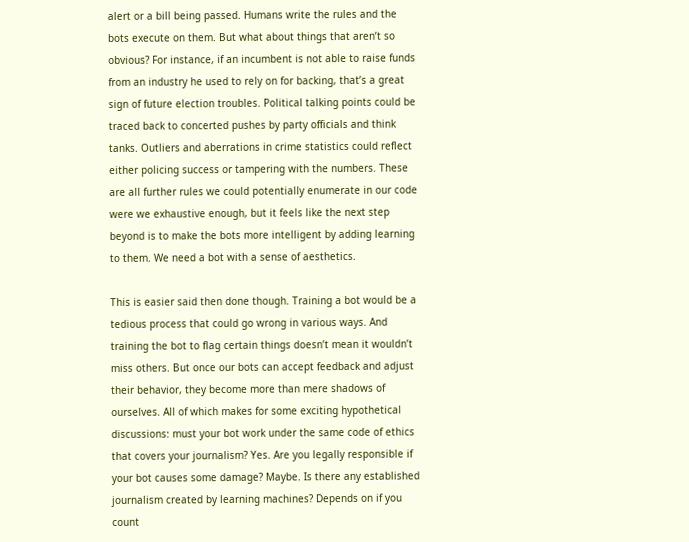alert or a bill being passed. Humans write the rules and the bots execute on them. But what about things that aren’t so obvious? For instance, if an incumbent is not able to raise funds from an industry he used to rely on for backing, that’s a great sign of future election troubles. Political talking points could be traced back to concerted pushes by party officials and think tanks. Outliers and aberrations in crime statistics could reflect either policing success or tampering with the numbers. These are all further rules we could potentially enumerate in our code were we exhaustive enough, but it feels like the next step beyond is to make the bots more intelligent by adding learning to them. We need a bot with a sense of aesthetics.

This is easier said then done though. Training a bot would be a tedious process that could go wrong in various ways. And training the bot to flag certain things doesn’t mean it wouldn’t miss others. But once our bots can accept feedback and adjust their behavior, they become more than mere shadows of ourselves. All of which makes for some exciting hypothetical discussions: must your bot work under the same code of ethics that covers your journalism? Yes. Are you legally responsible if your bot causes some damage? Maybe. Is there any established journalism created by learning machines? Depends on if you count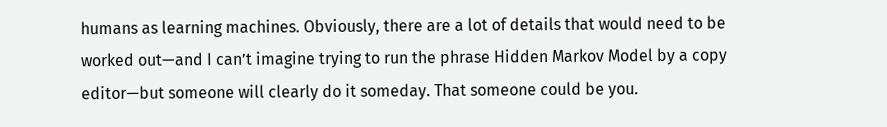humans as learning machines. Obviously, there are a lot of details that would need to be worked out—and I can’t imagine trying to run the phrase Hidden Markov Model by a copy editor—but someone will clearly do it someday. That someone could be you.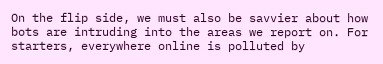On the flip side, we must also be savvier about how bots are intruding into the areas we report on. For starters, everywhere online is polluted by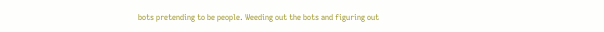bots pretending to be people. Weeding out the bots and figuring out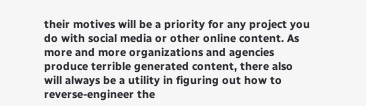their motives will be a priority for any project you do with social media or other online content. As more and more organizations and agencies produce terrible generated content, there also will always be a utility in figuring out how to reverse-engineer the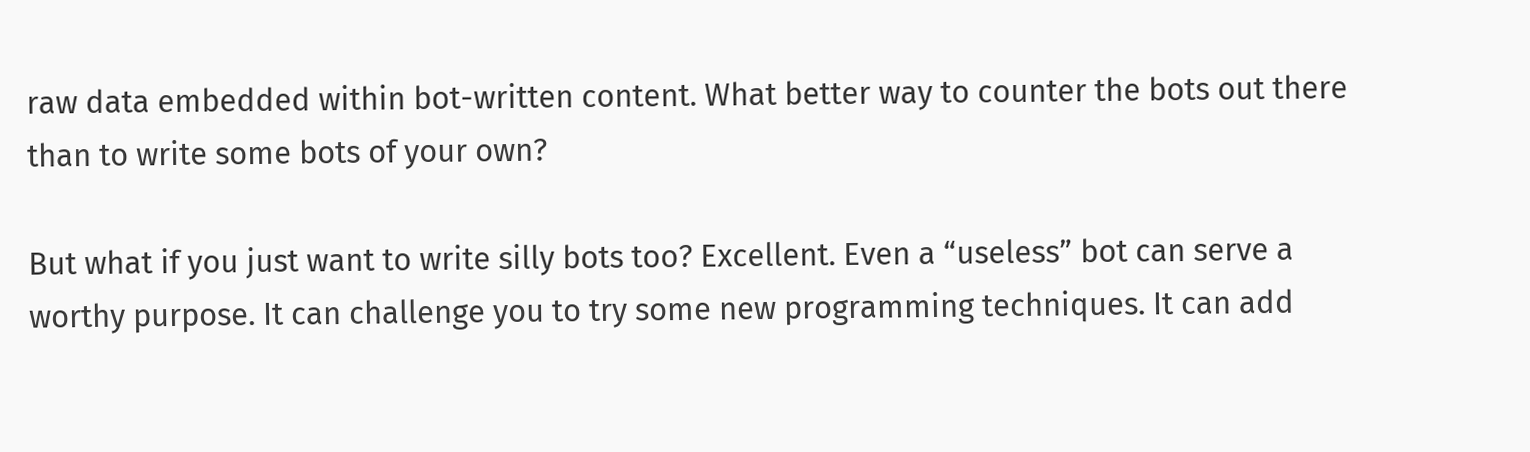raw data embedded within bot-written content. What better way to counter the bots out there than to write some bots of your own?

But what if you just want to write silly bots too? Excellent. Even a “useless” bot can serve a worthy purpose. It can challenge you to try some new programming techniques. It can add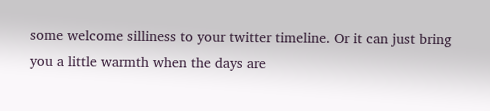some welcome silliness to your twitter timeline. Or it can just bring you a little warmth when the days are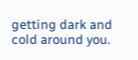getting dark and cold around you.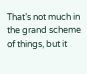That’s not much in the grand scheme of things, but it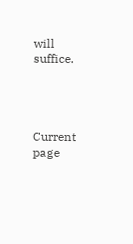will suffice.




Current page